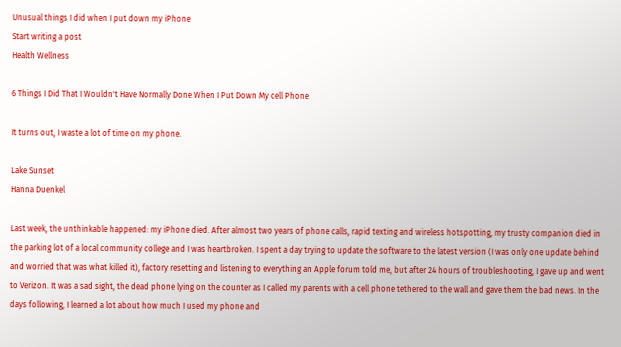Unusual things I did when I put down my iPhone
Start writing a post
Health Wellness

6 Things I Did That I Wouldn't Have Normally Done When I Put Down My cell Phone

It turns out, I waste a lot of time on my phone.

Lake Sunset
Hanna Duenkel

Last week, the unthinkable happened: my iPhone died. After almost two years of phone calls, rapid texting and wireless hotspotting, my trusty companion died in the parking lot of a local community college and I was heartbroken. I spent a day trying to update the software to the latest version (I was only one update behind and worried that was what killed it), factory resetting and listening to everything an Apple forum told me, but after 24 hours of troubleshooting, I gave up and went to Verizon. It was a sad sight, the dead phone lying on the counter as I called my parents with a cell phone tethered to the wall and gave them the bad news. In the days following, I learned a lot about how much I used my phone and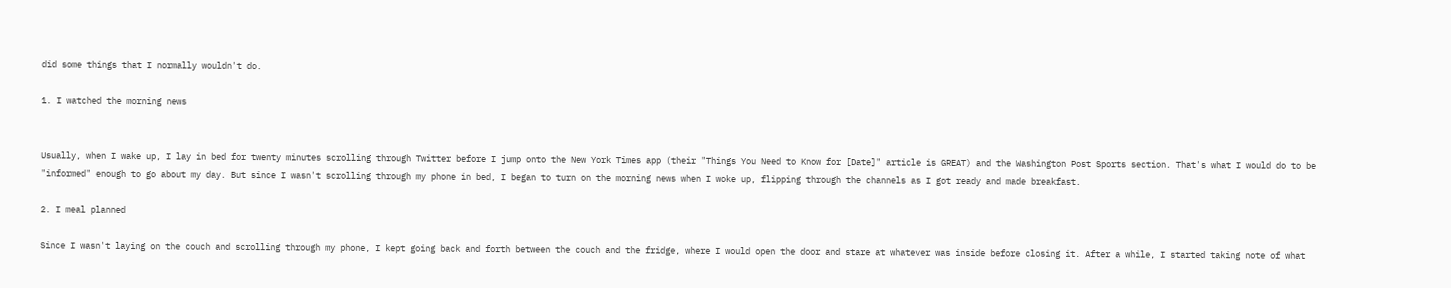did some things that I normally wouldn't do.

1. I watched the morning news


Usually, when I wake up, I lay in bed for twenty minutes scrolling through Twitter before I jump onto the New York Times app (their "Things You Need to Know for [Date]" article is GREAT) and the Washington Post Sports section. That's what I would do to be "informed" enough to go about my day. But since I wasn't scrolling through my phone in bed, I began to turn on the morning news when I woke up, flipping through the channels as I got ready and made breakfast.

2. I meal planned

Since I wasn't laying on the couch and scrolling through my phone, I kept going back and forth between the couch and the fridge, where I would open the door and stare at whatever was inside before closing it. After a while, I started taking note of what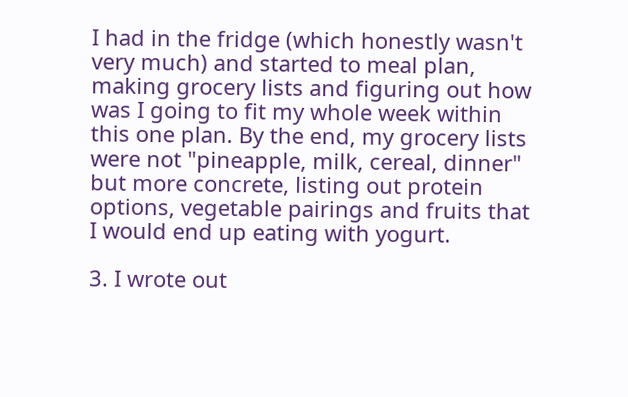I had in the fridge (which honestly wasn't very much) and started to meal plan, making grocery lists and figuring out how was I going to fit my whole week within this one plan. By the end, my grocery lists were not "pineapple, milk, cereal, dinner" but more concrete, listing out protein options, vegetable pairings and fruits that I would end up eating with yogurt.

3. I wrote out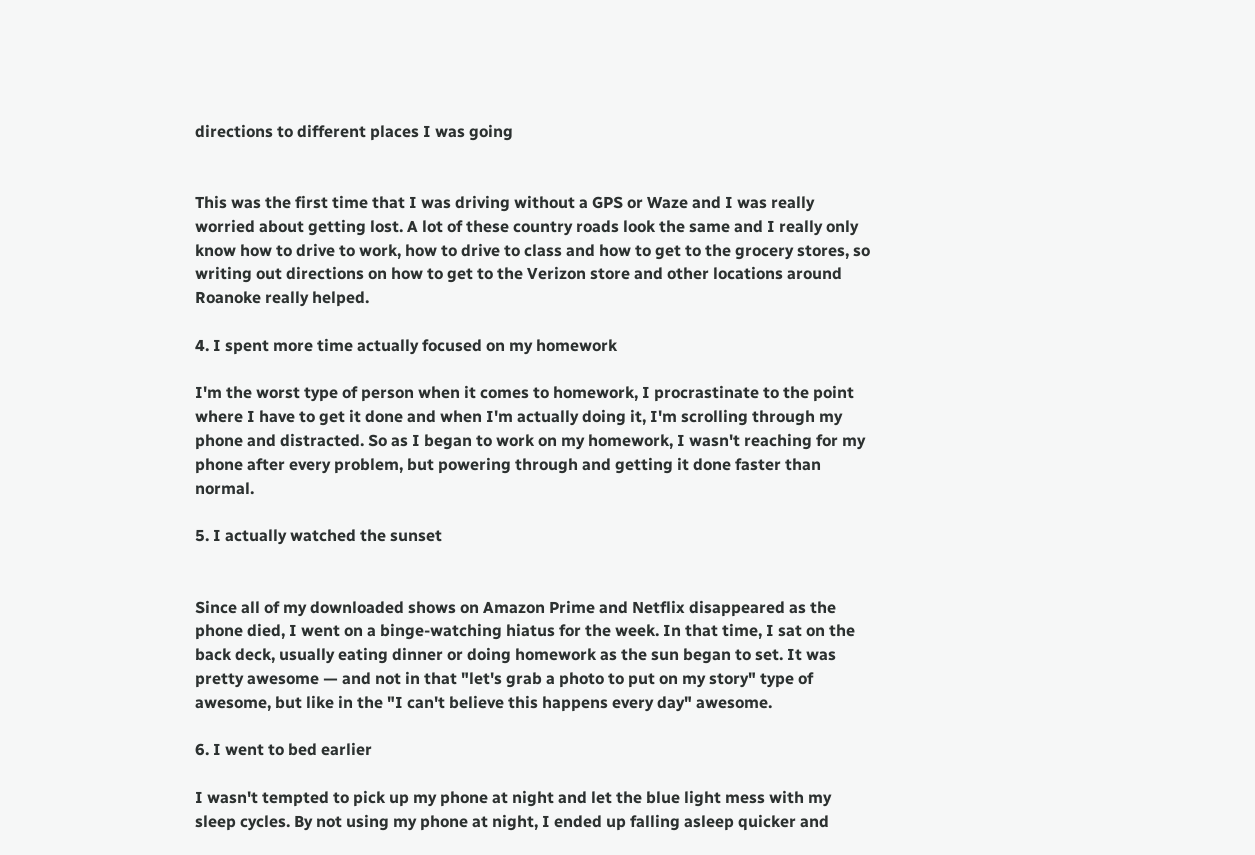directions to different places I was going


This was the first time that I was driving without a GPS or Waze and I was really worried about getting lost. A lot of these country roads look the same and I really only know how to drive to work, how to drive to class and how to get to the grocery stores, so writing out directions on how to get to the Verizon store and other locations around Roanoke really helped.

4. I spent more time actually focused on my homework

I'm the worst type of person when it comes to homework, I procrastinate to the point where I have to get it done and when I'm actually doing it, I'm scrolling through my phone and distracted. So as I began to work on my homework, I wasn't reaching for my phone after every problem, but powering through and getting it done faster than normal.

5. I actually watched the sunset


Since all of my downloaded shows on Amazon Prime and Netflix disappeared as the phone died, I went on a binge-watching hiatus for the week. In that time, I sat on the back deck, usually eating dinner or doing homework as the sun began to set. It was pretty awesome — and not in that "let's grab a photo to put on my story" type of awesome, but like in the "I can't believe this happens every day" awesome.

6. I went to bed earlier

I wasn't tempted to pick up my phone at night and let the blue light mess with my sleep cycles. By not using my phone at night, I ended up falling asleep quicker and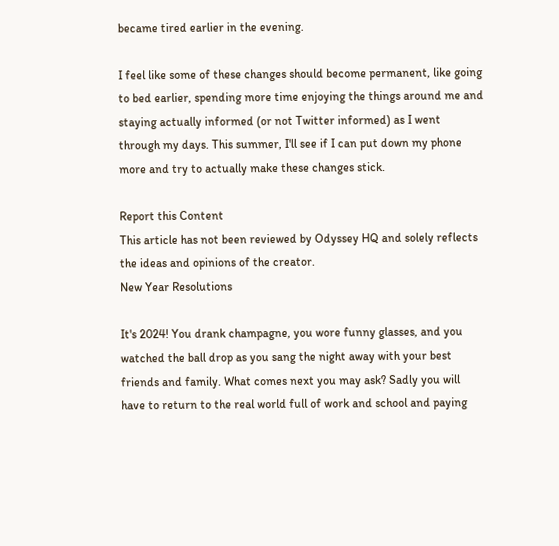became tired earlier in the evening.

I feel like some of these changes should become permanent, like going to bed earlier, spending more time enjoying the things around me and staying actually informed (or not Twitter informed) as I went through my days. This summer, I'll see if I can put down my phone more and try to actually make these changes stick.

Report this Content
This article has not been reviewed by Odyssey HQ and solely reflects the ideas and opinions of the creator.
New Year Resolutions

It's 2024! You drank champagne, you wore funny glasses, and you watched the ball drop as you sang the night away with your best friends and family. What comes next you may ask? Sadly you will have to return to the real world full of work and school and paying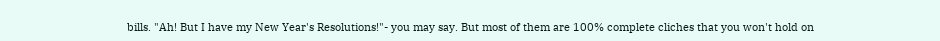bills. "Ah! But I have my New Year's Resolutions!"- you may say. But most of them are 100% complete cliches that you won't hold on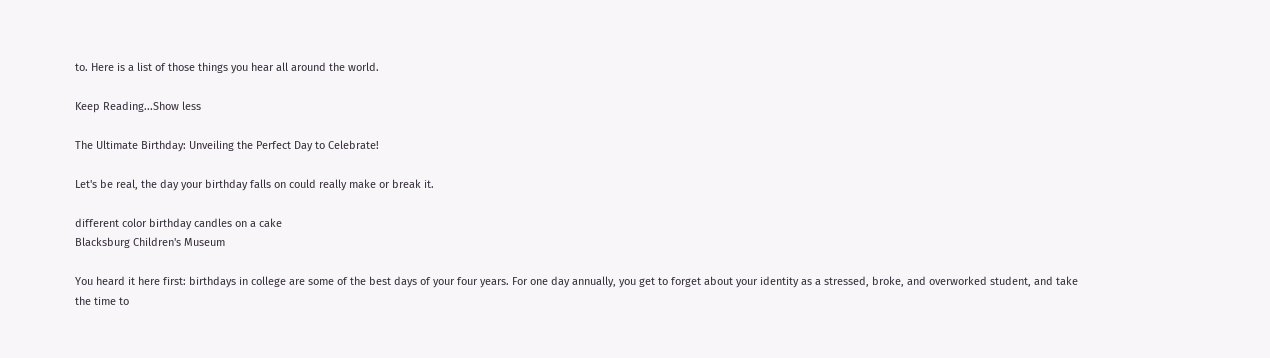to. Here is a list of those things you hear all around the world.

Keep Reading...Show less

The Ultimate Birthday: Unveiling the Perfect Day to Celebrate!

Let's be real, the day your birthday falls on could really make or break it.

different color birthday candles on a cake
Blacksburg Children's Museum

You heard it here first: birthdays in college are some of the best days of your four years. For one day annually, you get to forget about your identity as a stressed, broke, and overworked student, and take the time to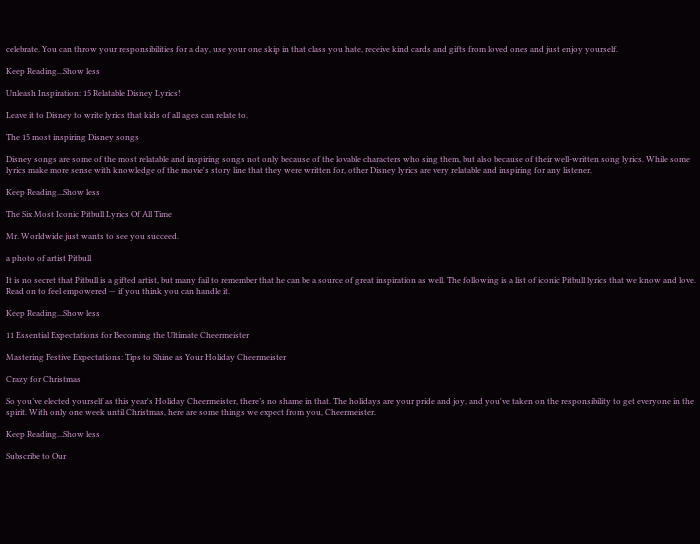celebrate. You can throw your responsibilities for a day, use your one skip in that class you hate, receive kind cards and gifts from loved ones and just enjoy yourself.

Keep Reading...Show less

Unleash Inspiration: 15 Relatable Disney Lyrics!

Leave it to Disney to write lyrics that kids of all ages can relate to.

The 15 most inspiring Disney songs

Disney songs are some of the most relatable and inspiring songs not only because of the lovable characters who sing them, but also because of their well-written song lyrics. While some lyrics make more sense with knowledge of the movie's story line that they were written for, other Disney lyrics are very relatable and inspiring for any listener.

Keep Reading...Show less

The Six Most Iconic Pitbull Lyrics Of All Time

Mr. Worldwide just wants to see you succeed.

a photo of artist Pitbull

It is no secret that Pitbull is a gifted artist, but many fail to remember that he can be a source of great inspiration as well. The following is a list of iconic Pitbull lyrics that we know and love. Read on to feel empowered — if you think you can handle it.

Keep Reading...Show less

11 Essential Expectations for Becoming the Ultimate Cheermeister

Mastering Festive Expectations: Tips to Shine as Your Holiday Cheermeister

Crazy for Christmas

So you’ve elected yourself as this year's Holiday Cheermeister, there’s no shame in that. The holidays are your pride and joy, and you've taken on the responsibility to get everyone in the spirit. With only one week until Christmas, here are some things we expect from you, Cheermeister.

Keep Reading...Show less

Subscribe to Our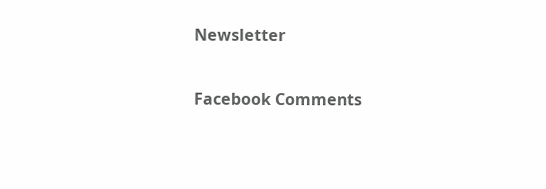Newsletter

Facebook Comments